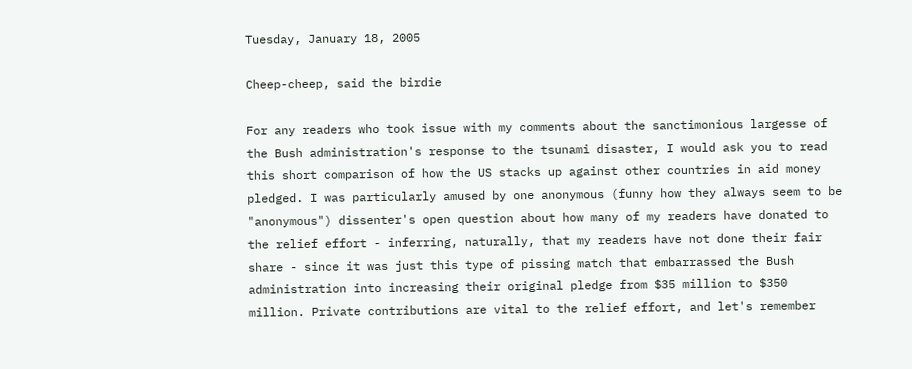Tuesday, January 18, 2005

Cheep-cheep, said the birdie

For any readers who took issue with my comments about the sanctimonious largesse of the Bush administration's response to the tsunami disaster, I would ask you to read this short comparison of how the US stacks up against other countries in aid money pledged. I was particularly amused by one anonymous (funny how they always seem to be "anonymous") dissenter's open question about how many of my readers have donated to the relief effort - inferring, naturally, that my readers have not done their fair share - since it was just this type of pissing match that embarrassed the Bush administration into increasing their original pledge from $35 million to $350 million. Private contributions are vital to the relief effort, and let's remember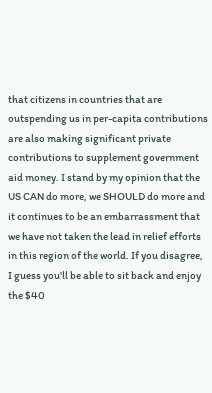that citizens in countries that are outspending us in per-capita contributions are also making significant private contributions to supplement government aid money. I stand by my opinion that the US CAN do more, we SHOULD do more and it continues to be an embarrassment that we have not taken the lead in relief efforts in this region of the world. If you disagree, I guess you'll be able to sit back and enjoy the $40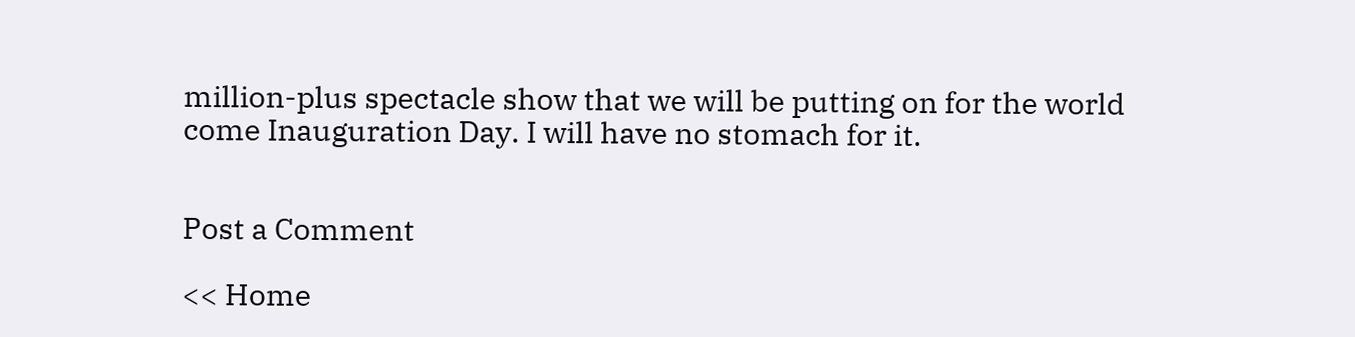million-plus spectacle show that we will be putting on for the world come Inauguration Day. I will have no stomach for it.


Post a Comment

<< Home